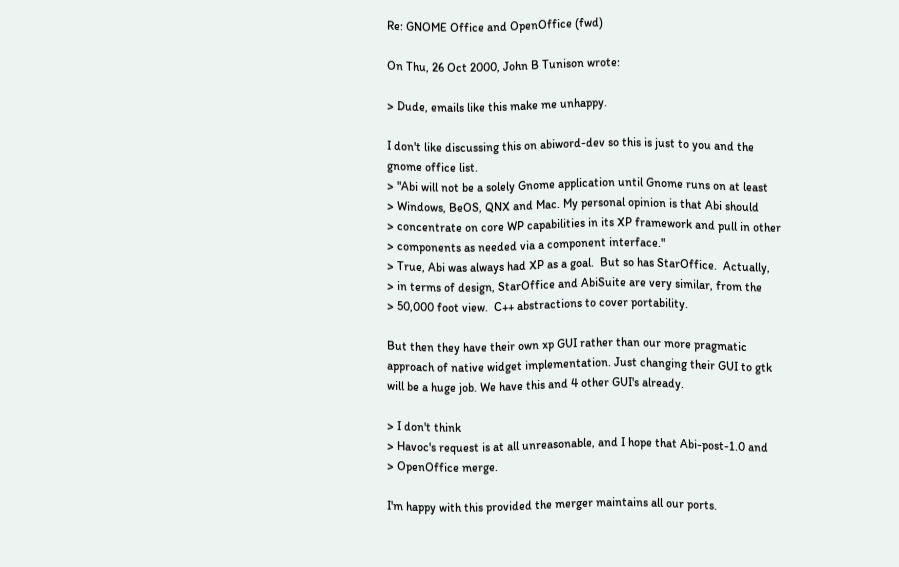Re: GNOME Office and OpenOffice (fwd)

On Thu, 26 Oct 2000, John B Tunison wrote:

> Dude, emails like this make me unhappy.

I don't like discussing this on abiword-dev so this is just to you and the
gnome office list.
> "Abi will not be a solely Gnome application until Gnome runs on at least
> Windows, BeOS, QNX and Mac. My personal opinion is that Abi should
> concentrate on core WP capabilities in its XP framework and pull in other
> components as needed via a component interface."
> True, Abi was always had XP as a goal.  But so has StarOffice.  Actually,
> in terms of design, StarOffice and AbiSuite are very similar, from the
> 50,000 foot view.  C++ abstractions to cover portability.

But then they have their own xp GUI rather than our more pragmatic
approach of native widget implementation. Just changing their GUI to gtk
will be a huge job. We have this and 4 other GUI's already.

> I don't think
> Havoc's request is at all unreasonable, and I hope that Abi-post-1.0 and
> OpenOffice merge.

I'm happy with this provided the merger maintains all our ports.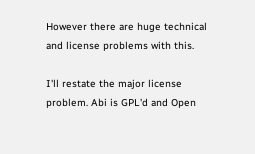However there are huge technical and license problems with this.

I'll restate the major license problem. Abi is GPL'd and Open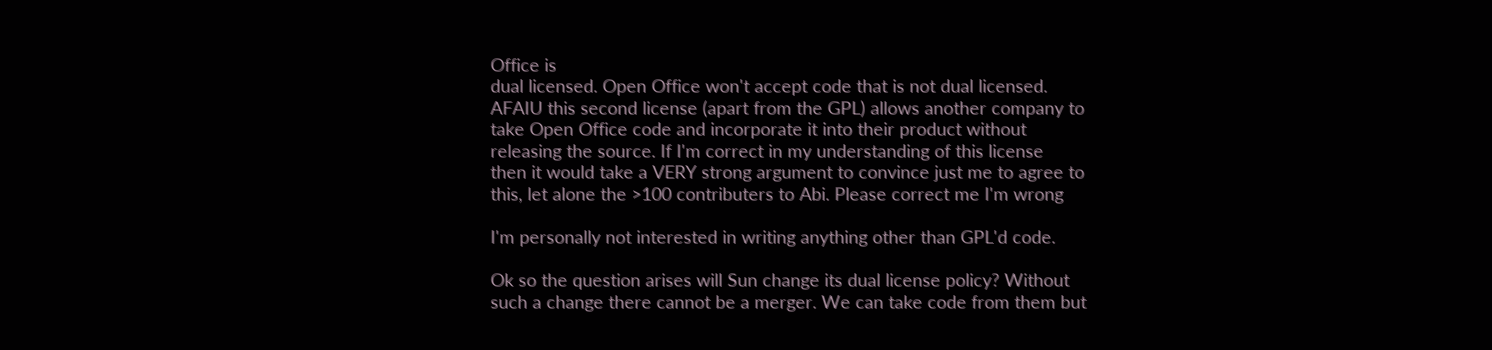Office is
dual licensed. Open Office won't accept code that is not dual licensed.
AFAIU this second license (apart from the GPL) allows another company to
take Open Office code and incorporate it into their product without
releasing the source. If I'm correct in my understanding of this license
then it would take a VERY strong argument to convince just me to agree to
this, let alone the >100 contributers to Abi. Please correct me I'm wrong

I'm personally not interested in writing anything other than GPL'd code.

Ok so the question arises will Sun change its dual license policy? Without
such a change there cannot be a merger. We can take code from them but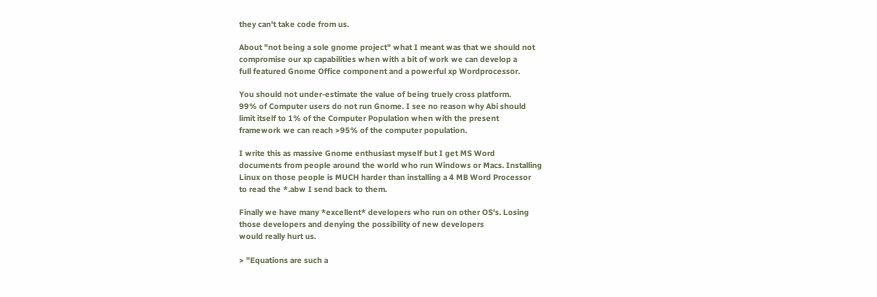they can't take code from us.

About "not being a sole gnome project" what I meant was that we should not
compromise our xp capabilities when with a bit of work we can develop a
full featured Gnome Office component and a powerful xp Wordprocessor.

You should not under-estimate the value of being truely cross platform.
99% of Computer users do not run Gnome. I see no reason why Abi should
limit itself to 1% of the Computer Population when with the present
framework we can reach >95% of the computer population.

I write this as massive Gnome enthusiast myself but I get MS Word
documents from people around the world who run Windows or Macs. Installing
Linux on those people is MUCH harder than installing a 4 MB Word Processor
to read the *.abw I send back to them.

Finally we have many *excellent* developers who run on other OS's. Losing
those developers and denying the possibility of new developers
would really hurt us.

> "Equations are such a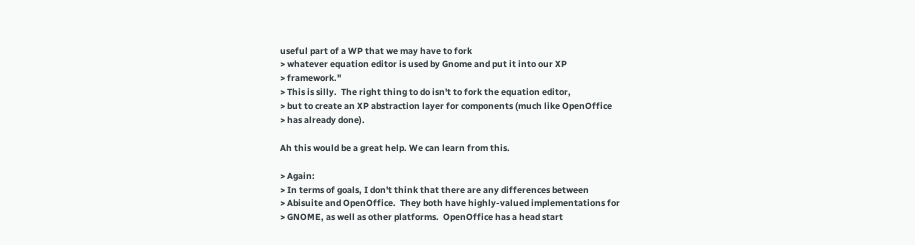useful part of a WP that we may have to fork
> whatever equation editor is used by Gnome and put it into our XP
> framework."
> This is silly.  The right thing to do isn't to fork the equation editor,
> but to create an XP abstraction layer for components (much like OpenOffice
> has already done).

Ah this would be a great help. We can learn from this.

> Again:
> In terms of goals, I don't think that there are any differences between
> Abisuite and OpenOffice.  They both have highly-valued implementations for
> GNOME, as well as other platforms.  OpenOffice has a head start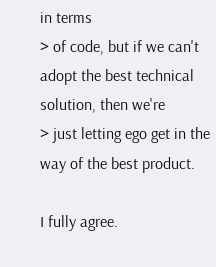in terms
> of code, but if we can't adopt the best technical solution, then we're
> just letting ego get in the way of the best product.

I fully agree.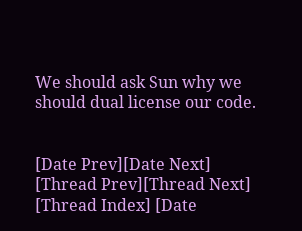We should ask Sun why we should dual license our code.


[Date Prev][Date Next]   [Thread Prev][Thread Next]   [Thread Index] [Date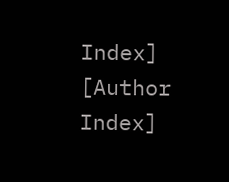Index] [Author Index]